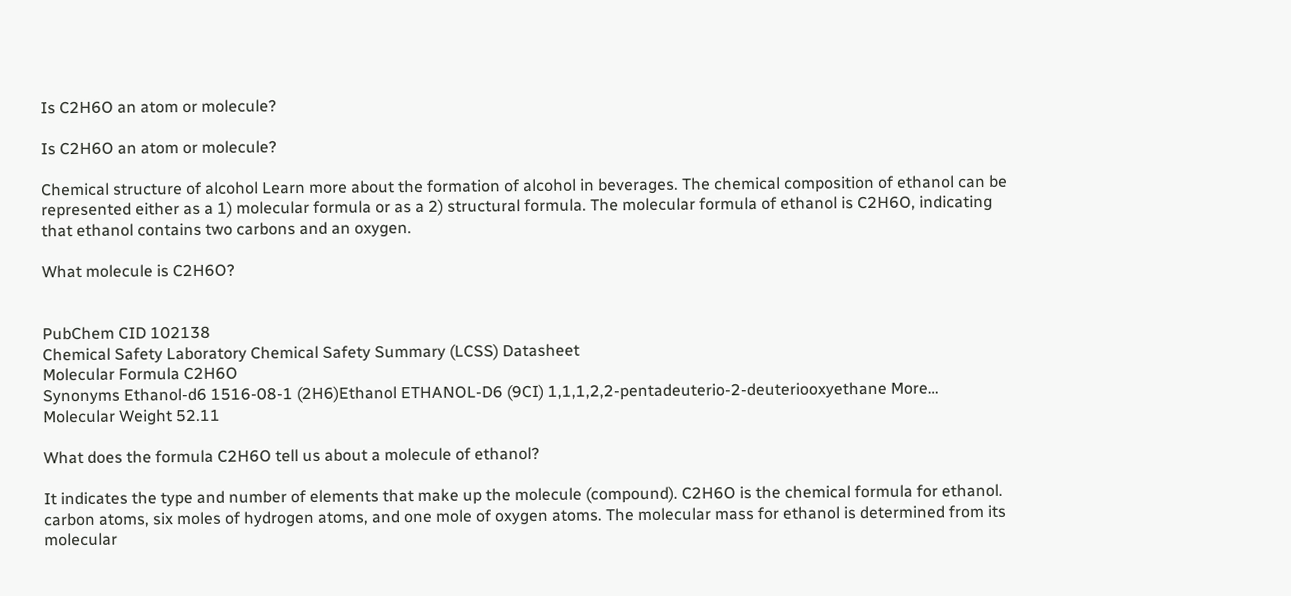Is C2H6O an atom or molecule?

Is C2H6O an atom or molecule?

Chemical structure of alcohol Learn more about the formation of alcohol in beverages. The chemical composition of ethanol can be represented either as a 1) molecular formula or as a 2) structural formula. The molecular formula of ethanol is C2H6O, indicating that ethanol contains two carbons and an oxygen.

What molecule is C2H6O?


PubChem CID 102138
Chemical Safety Laboratory Chemical Safety Summary (LCSS) Datasheet
Molecular Formula C2H6O
Synonyms Ethanol-d6 1516-08-1 (2H6)Ethanol ETHANOL-D6 (9CI) 1,1,1,2,2-pentadeuterio-2-deuteriooxyethane More…
Molecular Weight 52.11

What does the formula C2H6O tell us about a molecule of ethanol?

It indicates the type and number of elements that make up the molecule (compound). C2H6O is the chemical formula for ethanol. carbon atoms, six moles of hydrogen atoms, and one mole of oxygen atoms. The molecular mass for ethanol is determined from its molecular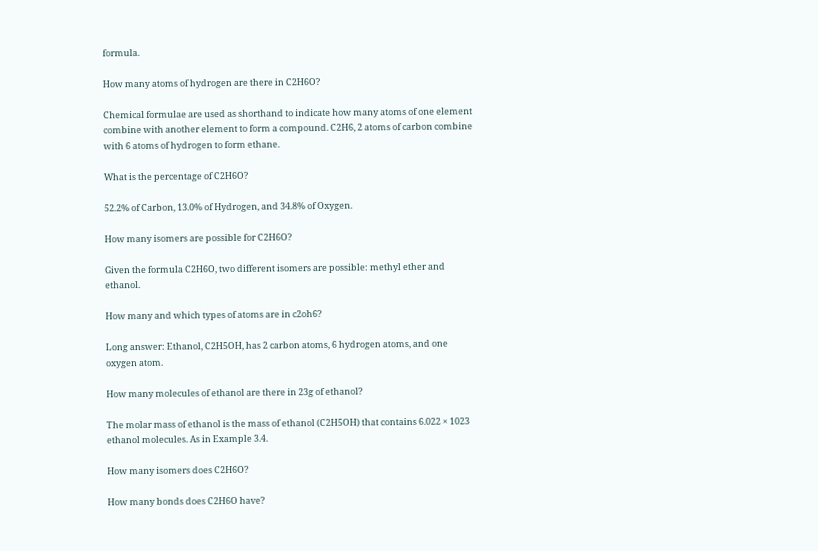formula.

How many atoms of hydrogen are there in C2H6O?

Chemical formulae are used as shorthand to indicate how many atoms of one element combine with another element to form a compound. C2H6, 2 atoms of carbon combine with 6 atoms of hydrogen to form ethane.

What is the percentage of C2H6O?

52.2% of Carbon, 13.0% of Hydrogen, and 34.8% of Oxygen.

How many isomers are possible for C2H6O?

Given the formula C2H6O, two different isomers are possible: methyl ether and ethanol.

How many and which types of atoms are in c2oh6?

Long answer: Ethanol, C2H5OH, has 2 carbon atoms, 6 hydrogen atoms, and one oxygen atom.

How many molecules of ethanol are there in 23g of ethanol?

The molar mass of ethanol is the mass of ethanol (C2H5OH) that contains 6.022 × 1023 ethanol molecules. As in Example 3.4.

How many isomers does C2H6O?

How many bonds does C2H6O have?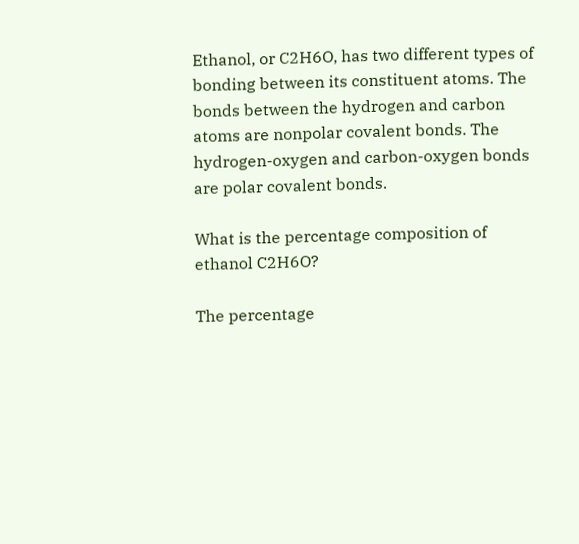Ethanol, or C2H6O, has two different types of bonding between its constituent atoms. The bonds between the hydrogen and carbon atoms are nonpolar covalent bonds. The hydrogen-oxygen and carbon-oxygen bonds are polar covalent bonds.

What is the percentage composition of ethanol C2H6O?

The percentage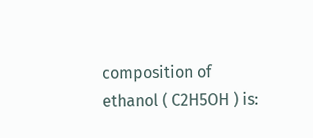composition of ethanol ( C2H5OH ) is: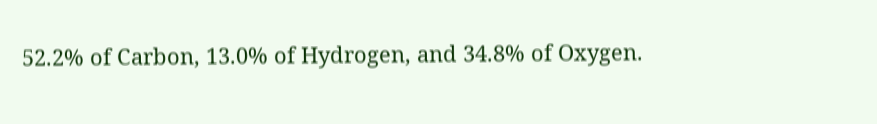52.2% of Carbon, 13.0% of Hydrogen, and 34.8% of Oxygen.